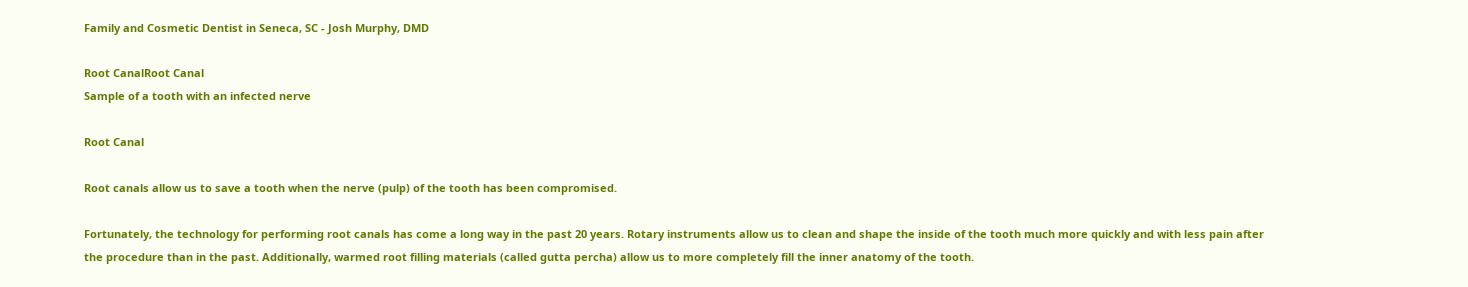Family and Cosmetic Dentist in Seneca, SC - Josh Murphy, DMD

Root CanalRoot Canal
Sample of a tooth with an infected nerve

Root Canal

Root canals allow us to save a tooth when the nerve (pulp) of the tooth has been compromised.

Fortunately, the technology for performing root canals has come a long way in the past 20 years. Rotary instruments allow us to clean and shape the inside of the tooth much more quickly and with less pain after the procedure than in the past. Additionally, warmed root filling materials (called gutta percha) allow us to more completely fill the inner anatomy of the tooth.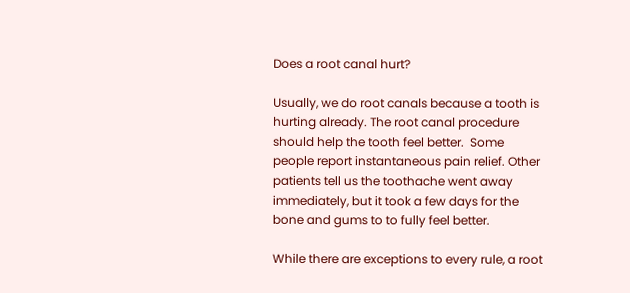Does a root canal hurt?

Usually, we do root canals because a tooth is hurting already. The root canal procedure should help the tooth feel better.  Some people report instantaneous pain relief. Other patients tell us the toothache went away immediately, but it took a few days for the bone and gums to to fully feel better.

While there are exceptions to every rule, a root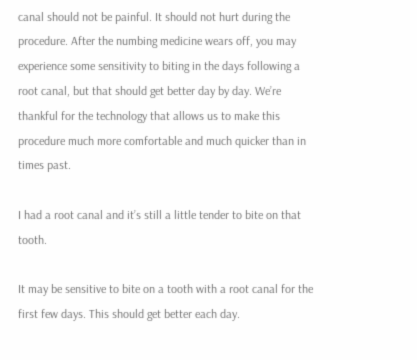canal should not be painful. It should not hurt during the procedure. After the numbing medicine wears off, you may experience some sensitivity to biting in the days following a root canal, but that should get better day by day. We’re thankful for the technology that allows us to make this procedure much more comfortable and much quicker than in times past.

I had a root canal and it’s still a little tender to bite on that tooth.

It may be sensitive to bite on a tooth with a root canal for the first few days. This should get better each day.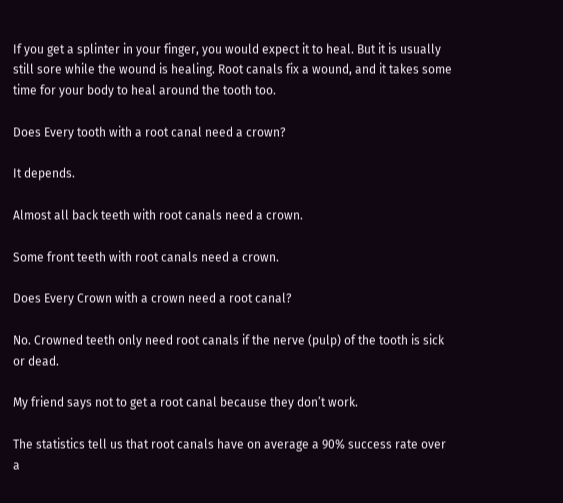If you get a splinter in your finger, you would expect it to heal. But it is usually still sore while the wound is healing. Root canals fix a wound, and it takes some time for your body to heal around the tooth too.

Does Every tooth with a root canal need a crown?

It depends.

Almost all back teeth with root canals need a crown.

Some front teeth with root canals need a crown.

Does Every Crown with a crown need a root canal?

No. Crowned teeth only need root canals if the nerve (pulp) of the tooth is sick or dead.

My friend says not to get a root canal because they don’t work.

The statistics tell us that root canals have on average a 90% success rate over a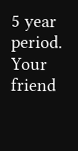5 year period. Your friend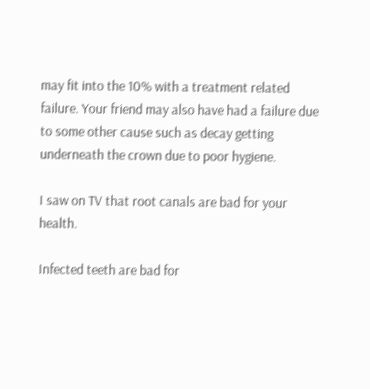may fit into the 10% with a treatment related failure. Your friend may also have had a failure due to some other cause such as decay getting underneath the crown due to poor hygiene.

I saw on TV that root canals are bad for your health.

Infected teeth are bad for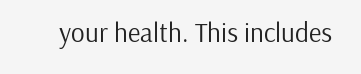your health. This includes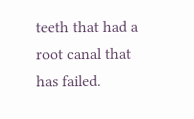teeth that had a root canal that has failed.